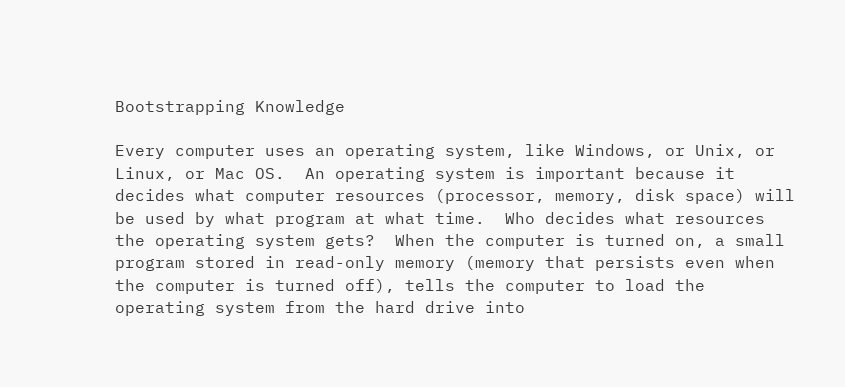Bootstrapping Knowledge

Every computer uses an operating system, like Windows, or Unix, or Linux, or Mac OS.  An operating system is important because it decides what computer resources (processor, memory, disk space) will be used by what program at what time.  Who decides what resources the operating system gets?  When the computer is turned on, a small program stored in read-only memory (memory that persists even when the computer is turned off), tells the computer to load the operating system from the hard drive into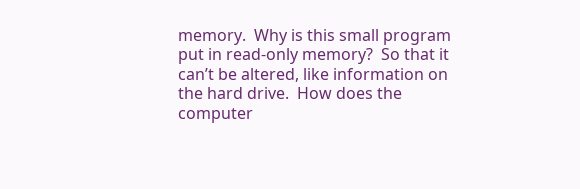memory.  Why is this small program put in read-only memory?  So that it can’t be altered, like information on the hard drive.  How does the computer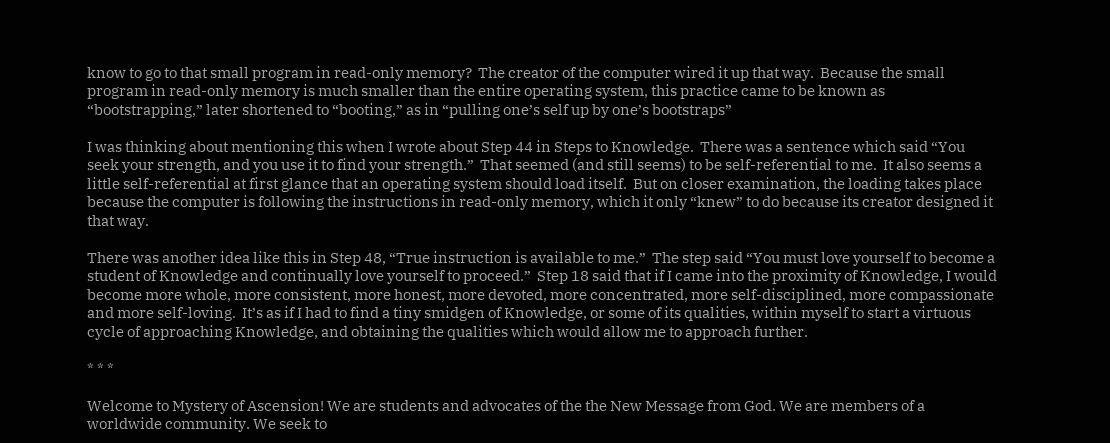know to go to that small program in read-only memory?  The creator of the computer wired it up that way.  Because the small program in read-only memory is much smaller than the entire operating system, this practice came to be known as “bootstrapping,” later shortened to “booting,” as in “pulling one’s self up by one’s bootstraps”

I was thinking about mentioning this when I wrote about Step 44 in Steps to Knowledge.  There was a sentence which said “You seek your strength, and you use it to find your strength.”  That seemed (and still seems) to be self-referential to me.  It also seems a little self-referential at first glance that an operating system should load itself.  But on closer examination, the loading takes place because the computer is following the instructions in read-only memory, which it only “knew” to do because its creator designed it that way.

There was another idea like this in Step 48, “True instruction is available to me.”  The step said “You must love yourself to become a student of Knowledge and continually love yourself to proceed.”  Step 18 said that if I came into the proximity of Knowledge, I would become more whole, more consistent, more honest, more devoted, more concentrated, more self-disciplined, more compassionate and more self-loving.  It’s as if I had to find a tiny smidgen of Knowledge, or some of its qualities, within myself to start a virtuous cycle of approaching Knowledge, and obtaining the qualities which would allow me to approach further.

* * *

Welcome to Mystery of Ascension! We are students and advocates of the the New Message from God. We are members of a worldwide community. We seek to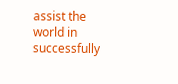assist the world in successfully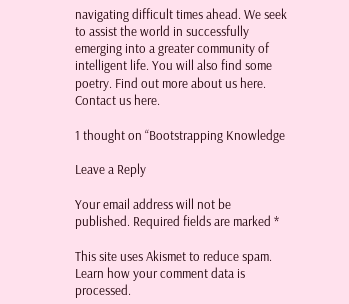navigating difficult times ahead. We seek to assist the world in successfully emerging into a greater community of intelligent life. You will also find some poetry. Find out more about us here. Contact us here.

1 thought on “Bootstrapping Knowledge

Leave a Reply

Your email address will not be published. Required fields are marked *

This site uses Akismet to reduce spam. Learn how your comment data is processed.